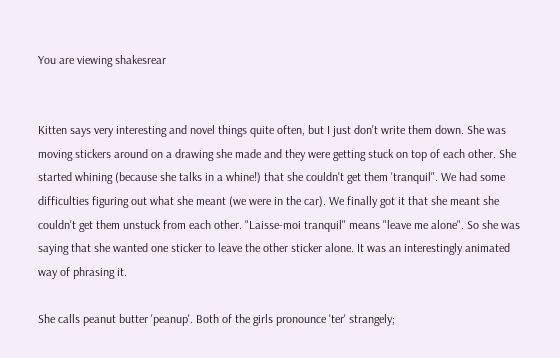You are viewing shakesrear


Kitten says very interesting and novel things quite often, but I just don't write them down. She was moving stickers around on a drawing she made and they were getting stuck on top of each other. She started whining (because she talks in a whine!) that she couldn't get them 'tranquil". We had some difficulties figuring out what she meant (we were in the car). We finally got it that she meant she couldn't get them unstuck from each other. "Laisse-moi tranquil" means "leave me alone". So she was saying that she wanted one sticker to leave the other sticker alone. It was an interestingly animated way of phrasing it.

She calls peanut butter 'peanup'. Both of the girls pronounce 'ter' strangely;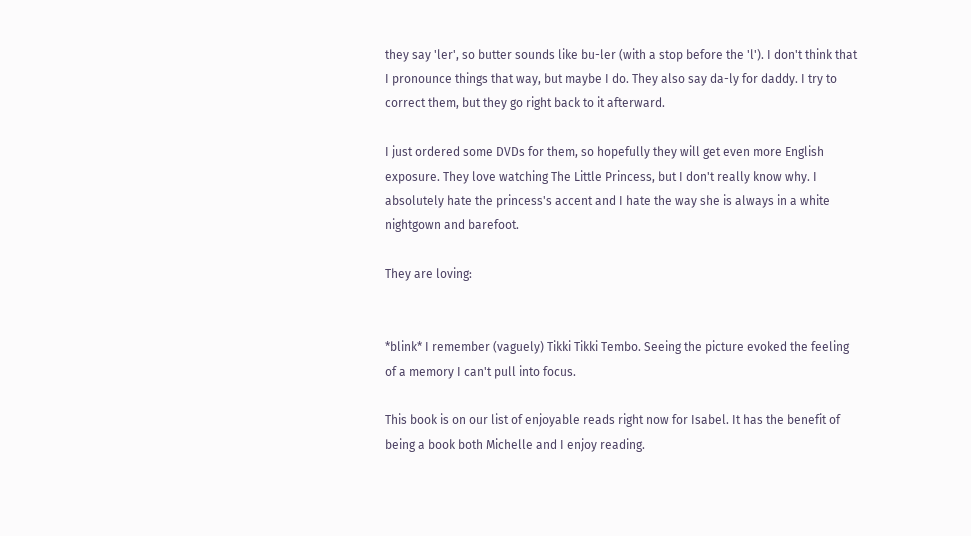they say 'ler', so butter sounds like bu-ler (with a stop before the 'l'). I don't think that I pronounce things that way, but maybe I do. They also say da-ly for daddy. I try to correct them, but they go right back to it afterward.

I just ordered some DVDs for them, so hopefully they will get even more English exposure. They love watching The Little Princess, but I don't really know why. I absolutely hate the princess's accent and I hate the way she is always in a white nightgown and barefoot.

They are loving:


*blink* I remember (vaguely) Tikki Tikki Tembo. Seeing the picture evoked the feeling of a memory I can't pull into focus.

This book is on our list of enjoyable reads right now for Isabel. It has the benefit of being a book both Michelle and I enjoy reading.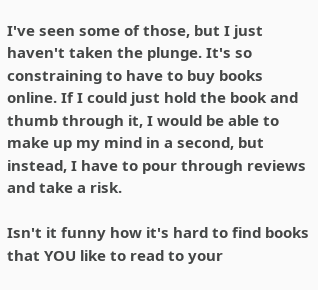I've seen some of those, but I just haven't taken the plunge. It's so constraining to have to buy books online. If I could just hold the book and thumb through it, I would be able to make up my mind in a second, but instead, I have to pour through reviews and take a risk.

Isn't it funny how it's hard to find books that YOU like to read to your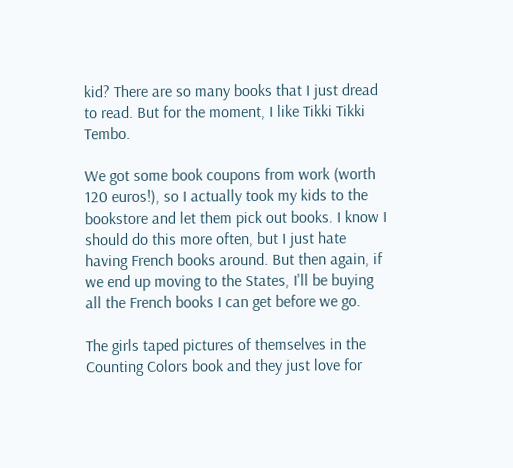kid? There are so many books that I just dread to read. But for the moment, I like Tikki Tikki Tembo.

We got some book coupons from work (worth 120 euros!), so I actually took my kids to the bookstore and let them pick out books. I know I should do this more often, but I just hate having French books around. But then again, if we end up moving to the States, I'll be buying all the French books I can get before we go.

The girls taped pictures of themselves in the Counting Colors book and they just love for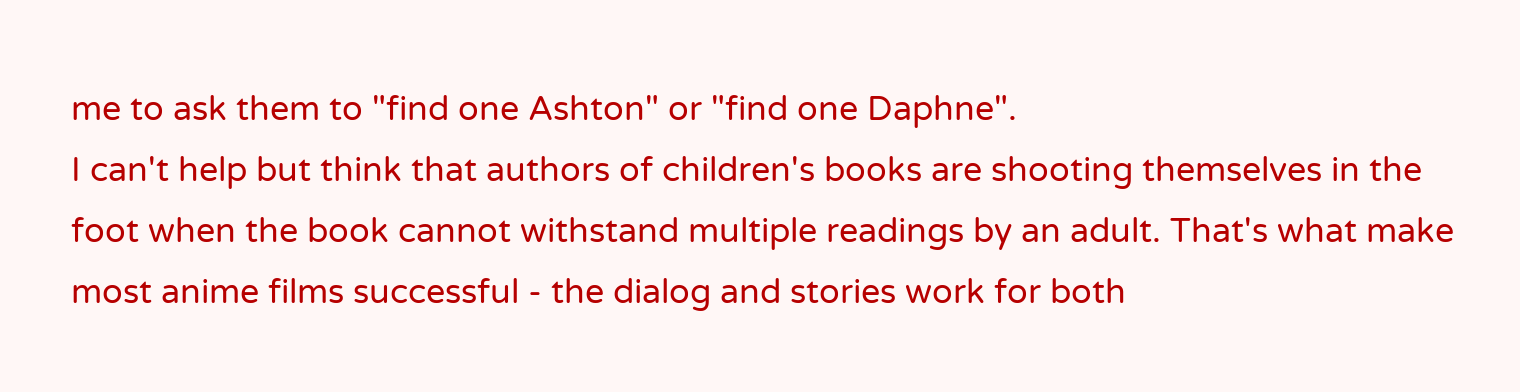me to ask them to "find one Ashton" or "find one Daphne".
I can't help but think that authors of children's books are shooting themselves in the foot when the book cannot withstand multiple readings by an adult. That's what make most anime films successful - the dialog and stories work for both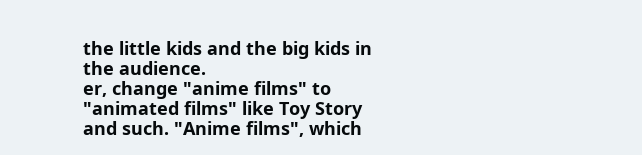the little kids and the big kids in the audience.
er, change "anime films" to "animated films" like Toy Story and such. "Anime films", which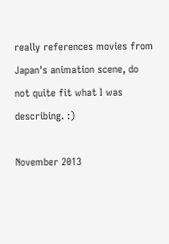really references movies from Japan's animation scene, do not quite fit what I was describing. :)

November 2013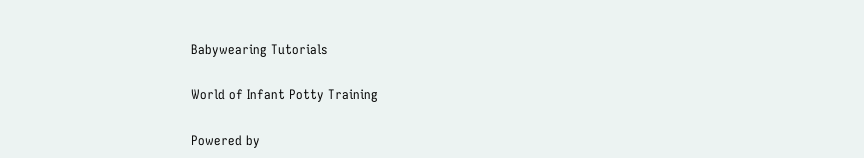Babywearing Tutorials

World of Infant Potty Training

Powered by